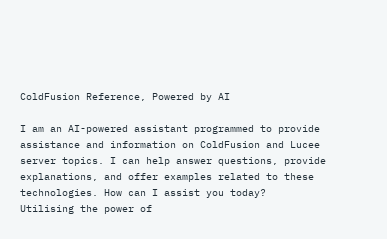ColdFusion Reference, Powered by AI

I am an AI-powered assistant programmed to provide assistance and information on ColdFusion and Lucee server topics. I can help answer questions, provide explanations, and offer examples related to these technologies. How can I assist you today?
Utilising the power of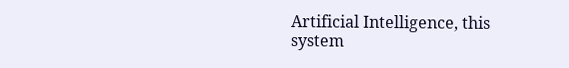Artificial Intelligence, this system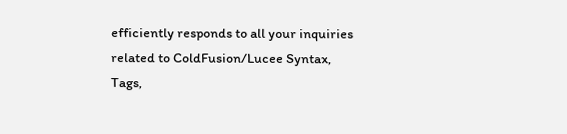efficiently responds to all your inquiries related to ColdFusion/Lucee Syntax, Tags,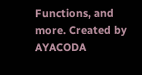Functions, and more. Created by AYACODA